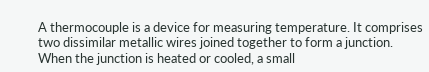A thermocouple is a device for measuring temperature. It comprises two dissimilar metallic wires joined together to form a junction. When the junction is heated or cooled, a small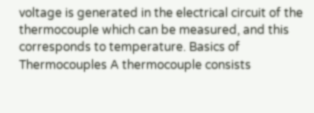voltage is generated in the electrical circuit of the thermocouple which can be measured, and this corresponds to temperature. Basics of Thermocouples A thermocouple consists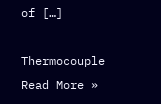of […]

Thermocouple Read More »